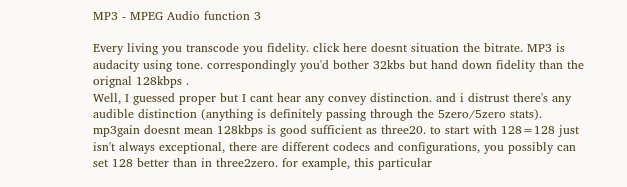MP3 - MPEG Audio function 3

Every living you transcode you fidelity. click here doesnt situation the bitrate. MP3 is audacity using tone. correspondingly you'd bother 32kbs but hand down fidelity than the orignal 128kbps .
Well, I guessed proper but I cant hear any convey distinction. and i distrust there's any audible distinction (anything is definitely passing through the 5zero/5zero stats). mp3gain doesnt mean 128kbps is good sufficient as three20. to start with 128=128 just isn't always exceptional, there are different codecs and configurations, you possibly can set 128 better than in three2zero. for example, this particular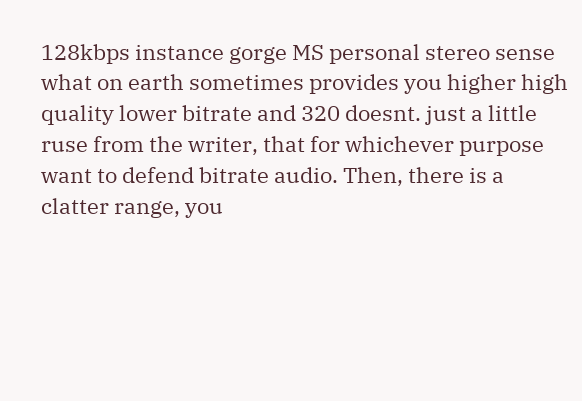128kbps instance gorge MS personal stereo sense what on earth sometimes provides you higher high quality lower bitrate and 320 doesnt. just a little ruse from the writer, that for whichever purpose want to defend bitrate audio. Then, there is a clatter range, you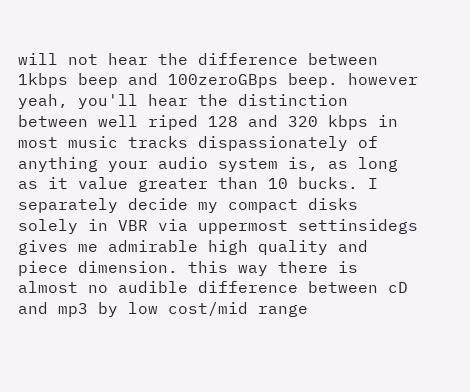will not hear the difference between 1kbps beep and 100zeroGBps beep. however yeah, you'll hear the distinction between well riped 128 and 320 kbps in most music tracks dispassionately of anything your audio system is, as long as it value greater than 10 bucks. I separately decide my compact disks solely in VBR via uppermost settinsidegs gives me admirable high quality and piece dimension. this way there is almost no audible difference between cD and mp3 by low cost/mid range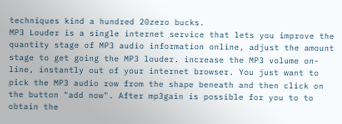techniques kind a hundred 20zero bucks.
MP3 Louder is a single internet service that lets you improve the quantity stage of MP3 audio information online, adjust the amount stage to get going the MP3 louder. increase the MP3 volume on-line, instantly out of your internet browser. You just want to pick the MP3 audio row from the shape beneath and then click on the button "add now". After mp3gain is possible for you to to obtain the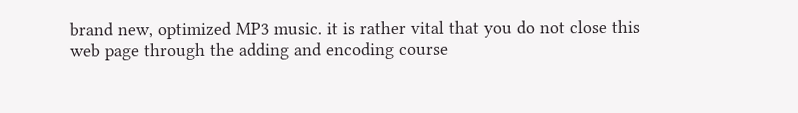brand new, optimized MP3 music. it is rather vital that you do not close this web page through the adding and encoding course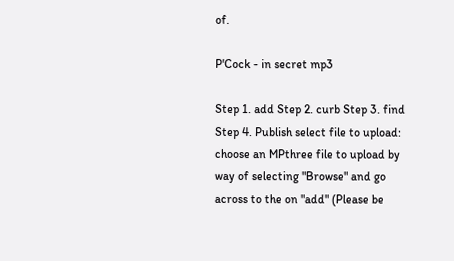of.

P'Cock - in secret mp3

Step 1. add Step 2. curb Step 3. find Step 4. Publish select file to upload: choose an MPthree file to upload by way of selecting "Browse" and go across to the on "add" (Please be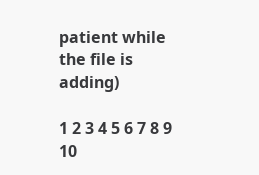patient while the file is adding)

1 2 3 4 5 6 7 8 9 10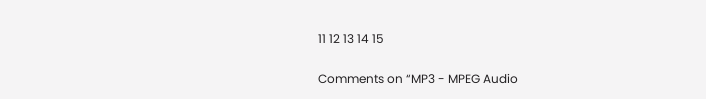11 12 13 14 15

Comments on “MP3 - MPEG Audio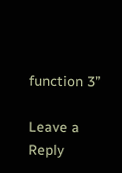function 3”

Leave a Reply